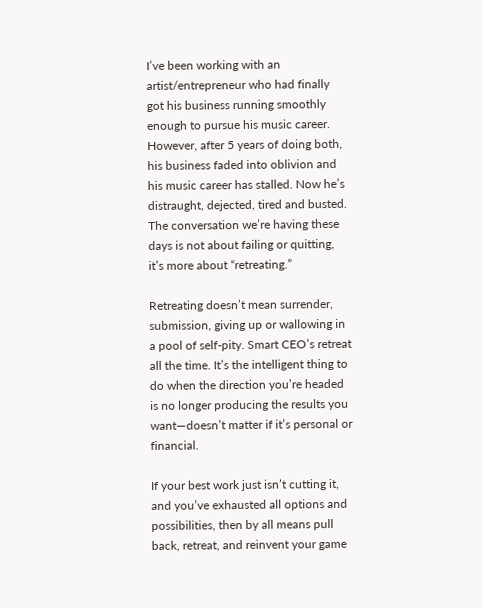I’ve been working with an artist/entrepreneur who had finally got his business running smoothly enough to pursue his music career. However, after 5 years of doing both, his business faded into oblivion and his music career has stalled. Now he’s distraught, dejected, tired and busted. The conversation we’re having these days is not about failing or quitting, it’s more about “retreating.”

Retreating doesn’t mean surrender, submission, giving up or wallowing in a pool of self-pity. Smart CEO’s retreat all the time. It’s the intelligent thing to do when the direction you’re headed is no longer producing the results you want—doesn’t matter if it’s personal or financial.

If your best work just isn’t cutting it, and you’ve exhausted all options and possibilities, then by all means pull back, retreat, and reinvent your game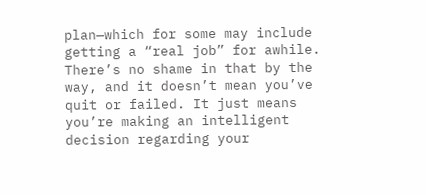plan—which for some may include getting a “real job” for awhile. There’s no shame in that by the way, and it doesn’t mean you’ve quit or failed. It just means you’re making an intelligent decision regarding your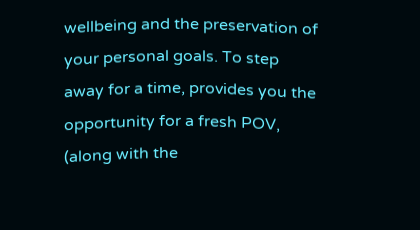wellbeing and the preservation of your personal goals. To step away for a time, provides you the opportunity for a fresh POV, (along with the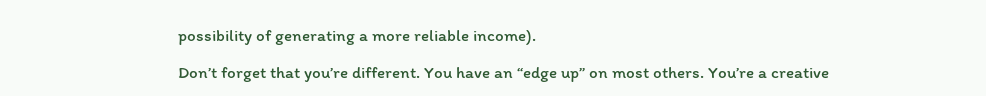possibility of generating a more reliable income).

Don’t forget that you’re different. You have an “edge up” on most others. You’re a creative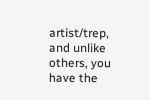artist/trep, and unlike others, you have the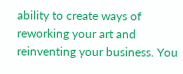ability to create ways of reworking your art and reinventing your business. You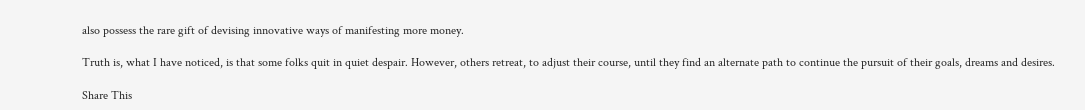also possess the rare gift of devising innovative ways of manifesting more money.

Truth is, what I have noticed, is that some folks quit in quiet despair. However, others retreat, to adjust their course, until they find an alternate path to continue the pursuit of their goals, dreams and desires.

Share This